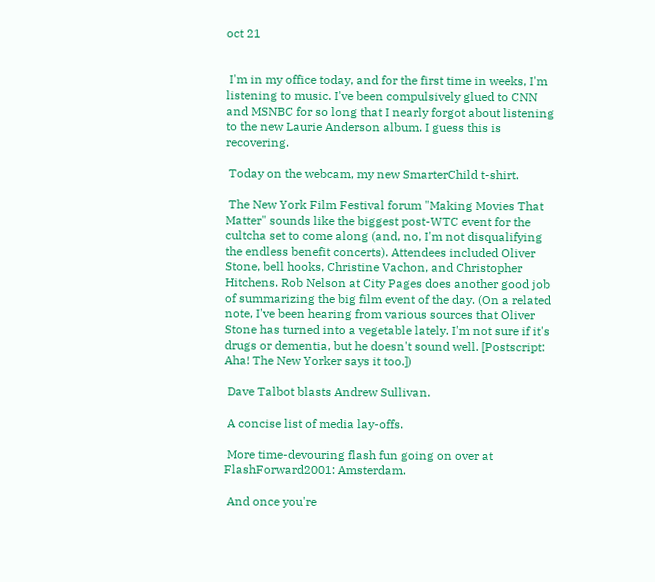oct 21


 I'm in my office today, and for the first time in weeks, I'm listening to music. I've been compulsively glued to CNN and MSNBC for so long that I nearly forgot about listening to the new Laurie Anderson album. I guess this is recovering.

 Today on the webcam, my new SmarterChild t-shirt.

 The New York Film Festival forum "Making Movies That Matter" sounds like the biggest post-WTC event for the cultcha set to come along (and, no, I'm not disqualifying the endless benefit concerts). Attendees included Oliver Stone, bell hooks, Christine Vachon, and Christopher Hitchens. Rob Nelson at City Pages does another good job of summarizing the big film event of the day. (On a related note, I've been hearing from various sources that Oliver Stone has turned into a vegetable lately. I'm not sure if it's drugs or dementia, but he doesn't sound well. [Postscript: Aha! The New Yorker says it too.])

 Dave Talbot blasts Andrew Sullivan.

 A concise list of media lay-offs.

 More time-devouring flash fun going on over at FlashForward2001: Amsterdam.

 And once you're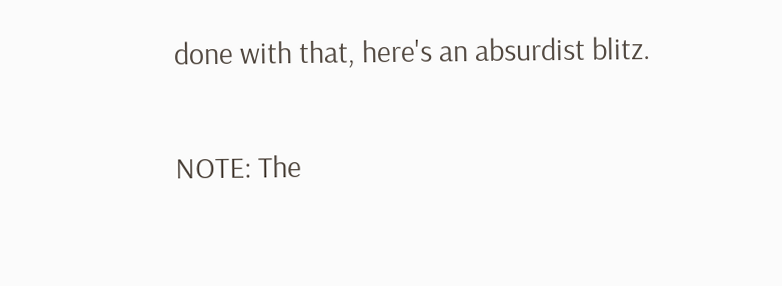done with that, here's an absurdist blitz.

NOTE: The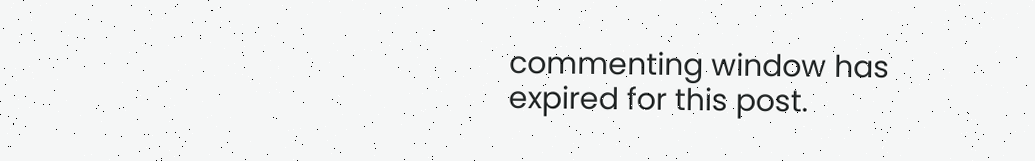commenting window has expired for this post.